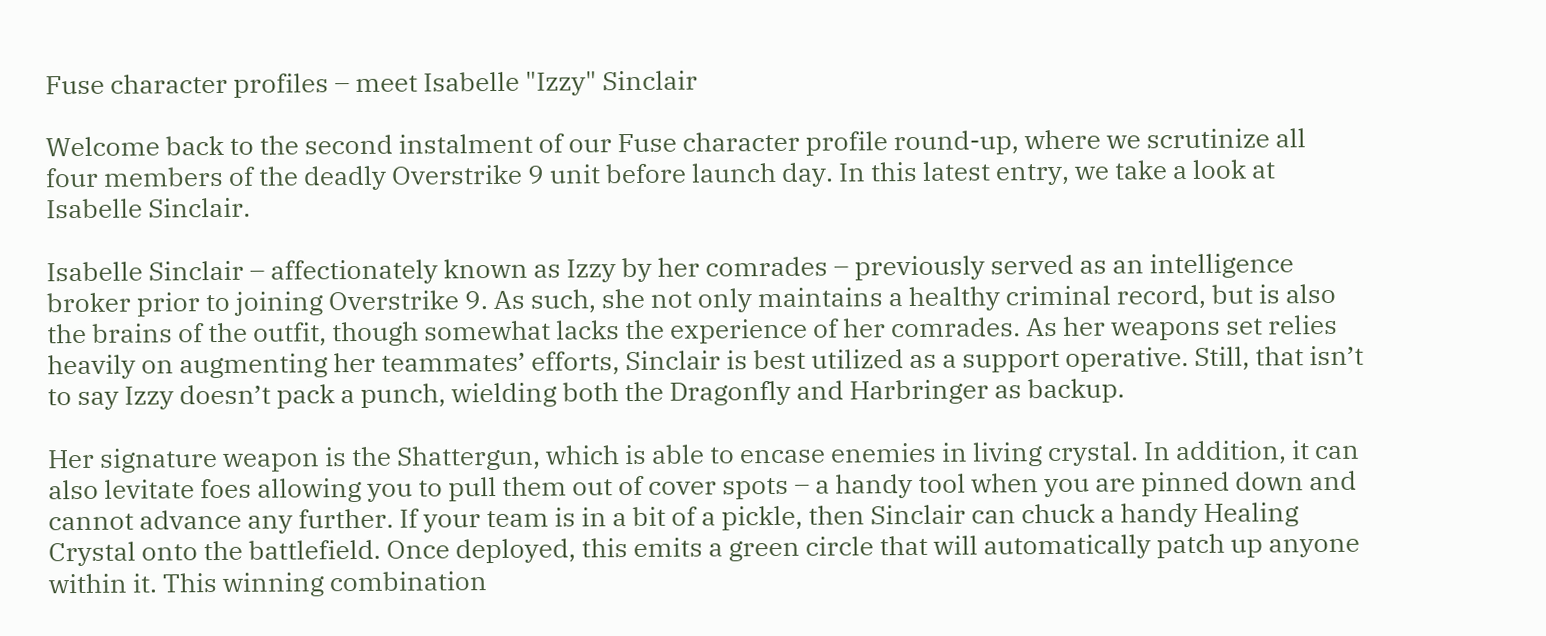Fuse character profiles – meet Isabelle "Izzy" Sinclair

Welcome back to the second instalment of our Fuse character profile round-up, where we scrutinize all four members of the deadly Overstrike 9 unit before launch day. In this latest entry, we take a look at Isabelle Sinclair.

Isabelle Sinclair – affectionately known as Izzy by her comrades – previously served as an intelligence broker prior to joining Overstrike 9. As such, she not only maintains a healthy criminal record, but is also the brains of the outfit, though somewhat lacks the experience of her comrades. As her weapons set relies heavily on augmenting her teammates’ efforts, Sinclair is best utilized as a support operative. Still, that isn’t to say Izzy doesn’t pack a punch, wielding both the Dragonfly and Harbringer as backup.

Her signature weapon is the Shattergun, which is able to encase enemies in living crystal. In addition, it can also levitate foes allowing you to pull them out of cover spots – a handy tool when you are pinned down and cannot advance any further. If your team is in a bit of a pickle, then Sinclair can chuck a handy Healing Crystal onto the battlefield. Once deployed, this emits a green circle that will automatically patch up anyone within it. This winning combination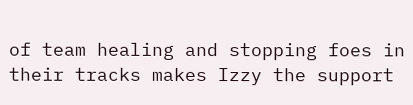of team healing and stopping foes in their tracks makes Izzy the support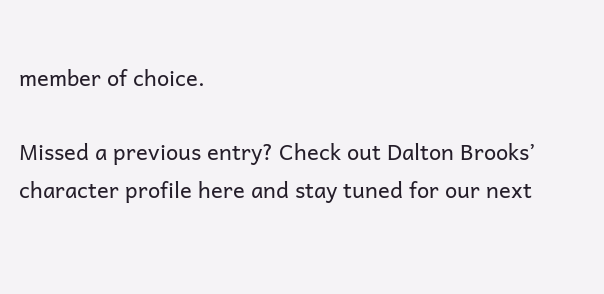member of choice.

Missed a previous entry? Check out Dalton Brooks’ character profile here and stay tuned for our next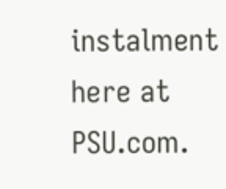instalment here at PSU.com.